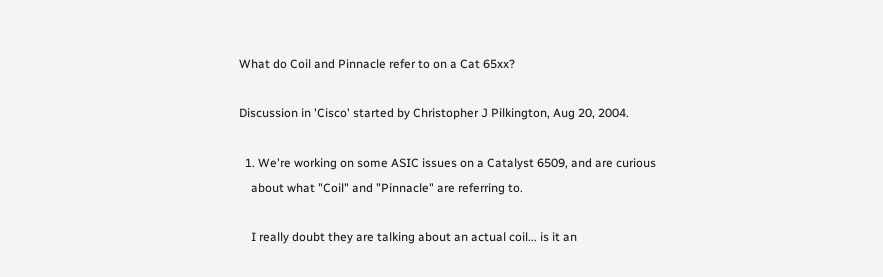What do Coil and Pinnacle refer to on a Cat 65xx?

Discussion in 'Cisco' started by Christopher J Pilkington, Aug 20, 2004.

  1. We're working on some ASIC issues on a Catalyst 6509, and are curious
    about what "Coil" and "Pinnacle" are referring to.

    I really doubt they are talking about an actual coil... is it an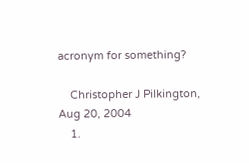acronym for something?

    Christopher J Pilkington, Aug 20, 2004
    1.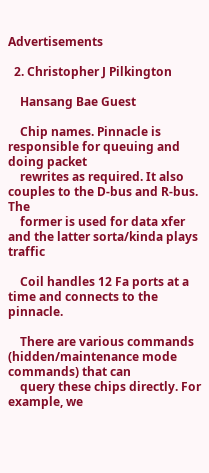Advertisements

  2. Christopher J Pilkington

    Hansang Bae Guest

    Chip names. Pinnacle is responsible for queuing and doing packet
    rewrites as required. It also couples to the D-bus and R-bus. The
    former is used for data xfer and the latter sorta/kinda plays traffic

    Coil handles 12 Fa ports at a time and connects to the pinnacle.

    There are various commands (hidden/maintenance mode commands) that can
    query these chips directly. For example, we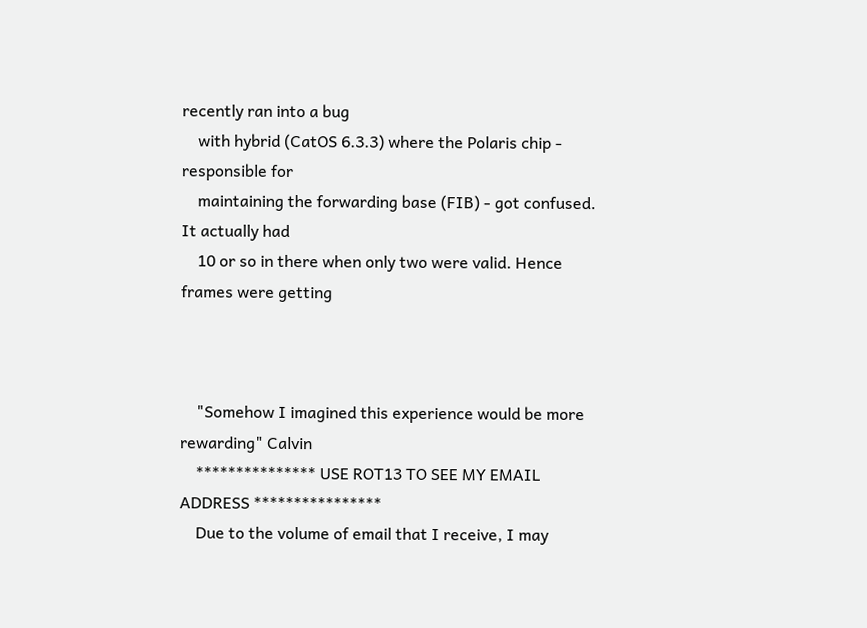recently ran into a bug
    with hybrid (CatOS 6.3.3) where the Polaris chip - responsible for
    maintaining the forwarding base (FIB) - got confused. It actually had
    10 or so in there when only two were valid. Hence frames were getting



    "Somehow I imagined this experience would be more rewarding" Calvin
    *************** USE ROT13 TO SEE MY EMAIL ADDRESS ****************
    Due to the volume of email that I receive, I may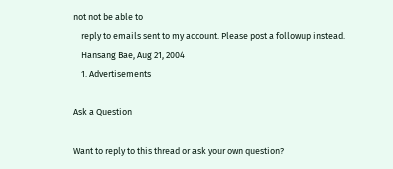not not be able to
    reply to emails sent to my account. Please post a followup instead.
    Hansang Bae, Aug 21, 2004
    1. Advertisements

Ask a Question

Want to reply to this thread or ask your own question?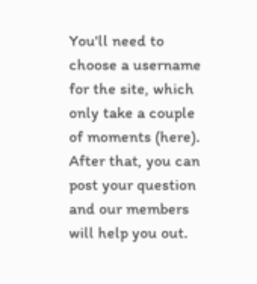You'll need to choose a username for the site, which only take a couple of moments (here). After that, you can post your question and our members will help you out.